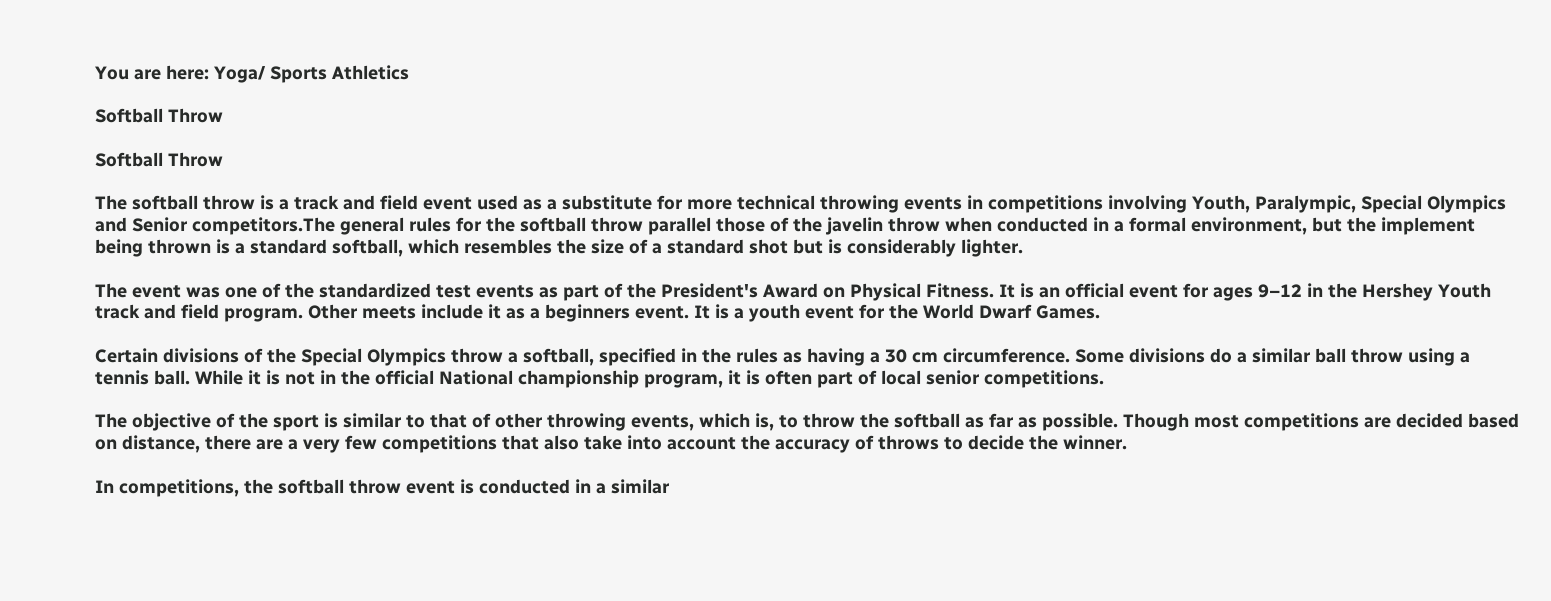You are here: Yoga/ Sports Athletics

Softball Throw

Softball Throw

The softball throw is a track and field event used as a substitute for more technical throwing events in competitions involving Youth, Paralympic, Special Olympics and Senior competitors.The general rules for the softball throw parallel those of the javelin throw when conducted in a formal environment, but the implement being thrown is a standard softball, which resembles the size of a standard shot but is considerably lighter.

The event was one of the standardized test events as part of the President's Award on Physical Fitness. It is an official event for ages 9–12 in the Hershey Youth track and field program. Other meets include it as a beginners event. It is a youth event for the World Dwarf Games.

Certain divisions of the Special Olympics throw a softball, specified in the rules as having a 30 cm circumference. Some divisions do a similar ball throw using a tennis ball. While it is not in the official National championship program, it is often part of local senior competitions.

The objective of the sport is similar to that of other throwing events, which is, to throw the softball as far as possible. Though most competitions are decided based on distance, there are a very few competitions that also take into account the accuracy of throws to decide the winner.

In competitions, the softball throw event is conducted in a similar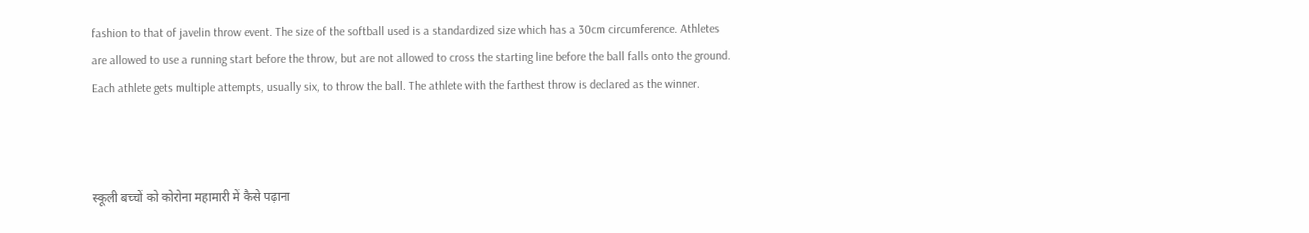fashion to that of javelin throw event. The size of the softball used is a standardized size which has a 30cm circumference. Athletes are allowed to use a running start before the throw, but are not allowed to cross the starting line before the ball falls onto the ground. Each athlete gets multiple attempts, usually six, to throw the ball. The athlete with the farthest throw is declared as the winner.



स्कूली बच्चों को कोरोना महामारी में कैसे पढ़ाना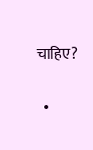चाहिए?

  •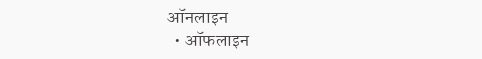ऑनलाइन
  • ऑफलाइन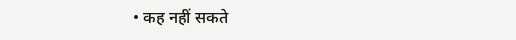• कह नहीं सकते